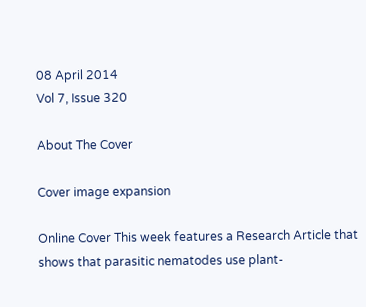08 April 2014
Vol 7, Issue 320

About The Cover

Cover image expansion

Online Cover This week features a Research Article that shows that parasitic nematodes use plant-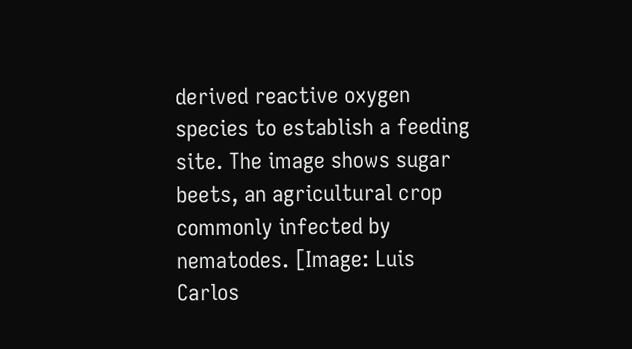derived reactive oxygen species to establish a feeding site. The image shows sugar beets, an agricultural crop commonly infected by nematodes. [Image: Luis Carlos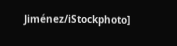Jiménez/iStockphoto]